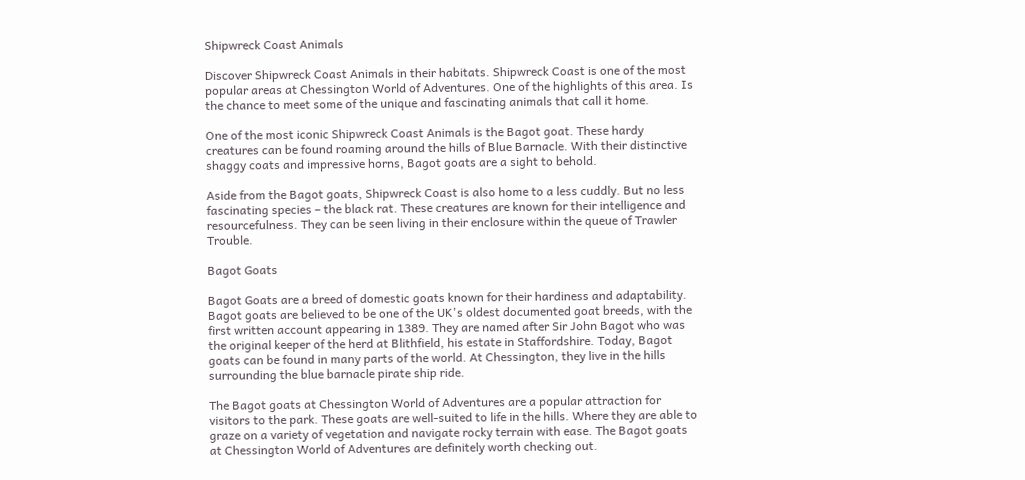Shipwreck Coast Animals

Discover Shipwreck Coast Animals in their habitats. Shipwreck Coast is one of the most popular areas at Chessington World of Adventures. One of the highlights of this area. Is the chance to meet some of the unique and fascinating animals that call it home.

One of the most iconic Shipwreck Coast Animals is the Bagot goat. These hardy creatures can be found roaming around the hills of Blue Barnacle. With their distinctive shaggy coats and impressive horns, Bagot goats are a sight to behold.

Aside from the Bagot goats, Shipwreck Coast is also home to a less cuddly. But no less fascinating species – the black rat. These creatures are known for their intelligence and resourcefulness. They can be seen living in their enclosure within the queue of Trawler Trouble.

Bagot Goats

Bagot Goats are a breed of domestic goats known for their hardiness and adaptability. Bagot goats are believed to be one of the UK's oldest documented goat breeds, with the first written account appearing in 1389. They are named after Sir John Bagot who was the original keeper of the herd at Blithfield, his estate in Staffordshire. Today, Bagot goats can be found in many parts of the world. At Chessington, they live in the hills surrounding the blue barnacle pirate ship ride.

The Bagot goats at Chessington World of Adventures are a popular attraction for visitors to the park. These goats are well-suited to life in the hills. Where they are able to graze on a variety of vegetation and navigate rocky terrain with ease. The Bagot goats at Chessington World of Adventures are definitely worth checking out.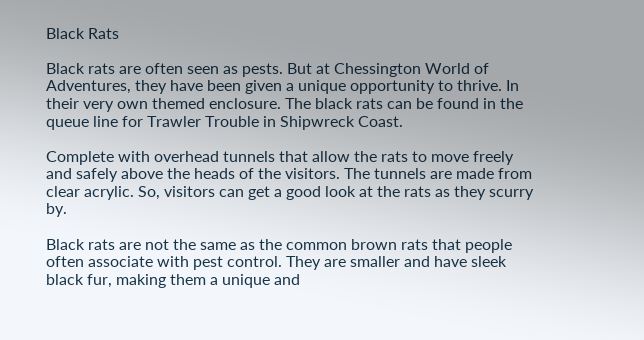Black Rats

Black rats are often seen as pests. But at Chessington World of Adventures, they have been given a unique opportunity to thrive. In their very own themed enclosure. The black rats can be found in the queue line for Trawler Trouble in Shipwreck Coast.

Complete with overhead tunnels that allow the rats to move freely and safely above the heads of the visitors. The tunnels are made from clear acrylic. So, visitors can get a good look at the rats as they scurry by.

Black rats are not the same as the common brown rats that people often associate with pest control. They are smaller and have sleek black fur, making them a unique and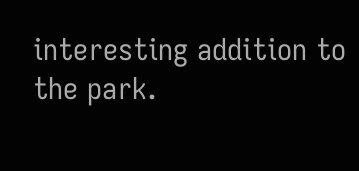interesting addition to the park.